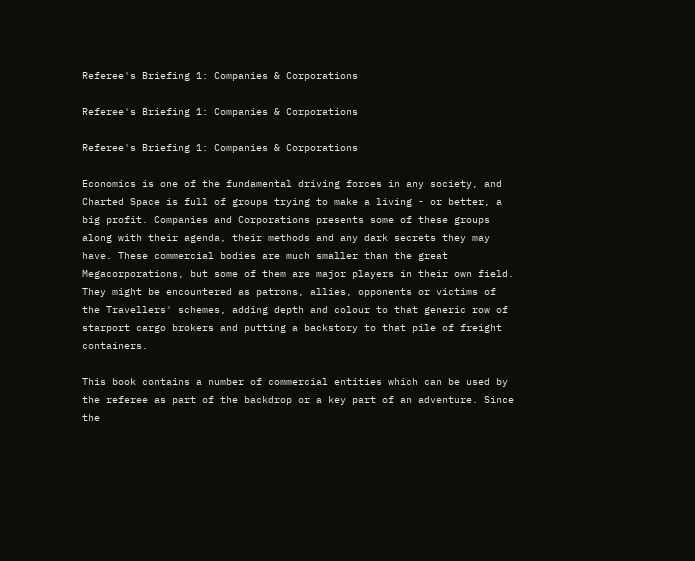Referee's Briefing 1: Companies & Corporations

Referee's Briefing 1: Companies & Corporations

Referee's Briefing 1: Companies & Corporations

Economics is one of the fundamental driving forces in any society, and Charted Space is full of groups trying to make a living - or better, a big profit. Companies and Corporations presents some of these groups along with their agenda, their methods and any dark secrets they may have. These commercial bodies are much smaller than the great Megacorporations, but some of them are major players in their own field. They might be encountered as patrons, allies, opponents or victims of the Travellers' schemes, adding depth and colour to that generic row of starport cargo brokers and putting a backstory to that pile of freight containers.

This book contains a number of commercial entities which can be used by the referee as part of the backdrop or a key part of an adventure. Since the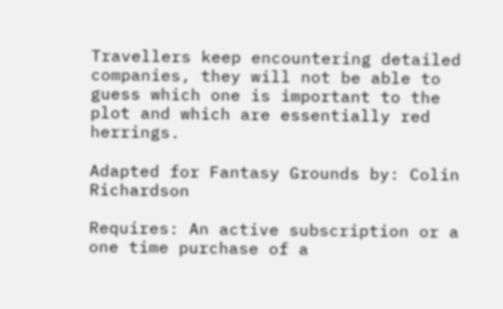Travellers keep encountering detailed companies, they will not be able to guess which one is important to the plot and which are essentially red herrings.

Adapted for Fantasy Grounds by: Colin Richardson

Requires: An active subscription or a one time purchase of a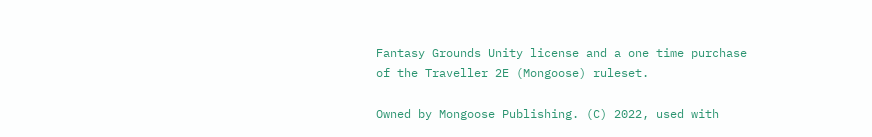Fantasy Grounds Unity license and a one time purchase of the Traveller 2E (Mongoose) ruleset.

Owned by Mongoose Publishing. (C) 2022, used with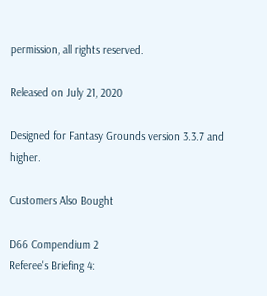permission, all rights reserved.

Released on July 21, 2020

Designed for Fantasy Grounds version 3.3.7 and higher.

Customers Also Bought

D66 Compendium 2
Referee's Briefing 4: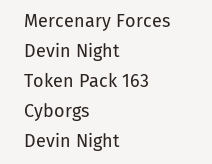Mercenary Forces
Devin Night Token Pack 163 Cyborgs
Devin Night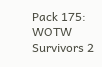Pack 175: WOTW Survivors 2